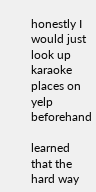honestly I would just look up karaoke places on yelp beforehand

learned that the hard way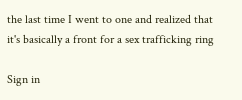the last time I went to one and realized that it's basically a front for a sex trafficking ring

Sign in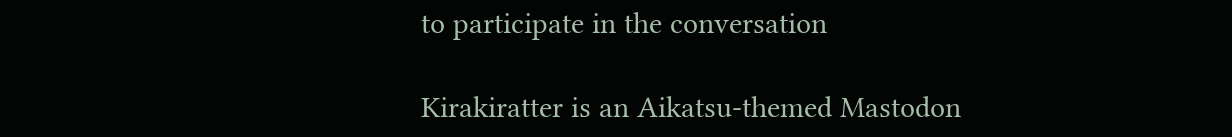to participate in the conversation

Kirakiratter is an Aikatsu-themed Mastodon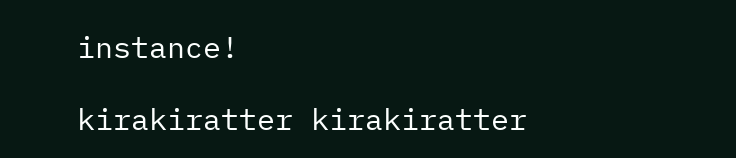instance!

kirakiratter kirakiratter